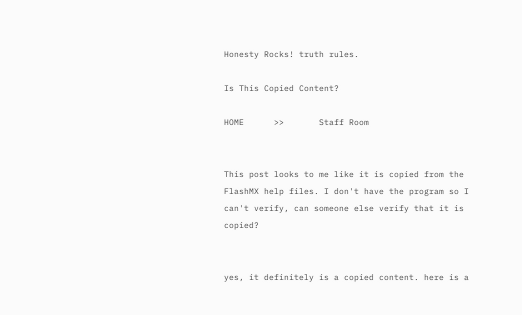Honesty Rocks! truth rules.

Is This Copied Content?

HOME      >>       Staff Room


This post looks to me like it is copied from the FlashMX help files. I don't have the program so I can't verify, can someone else verify that it is copied?


yes, it definitely is a copied content. here is a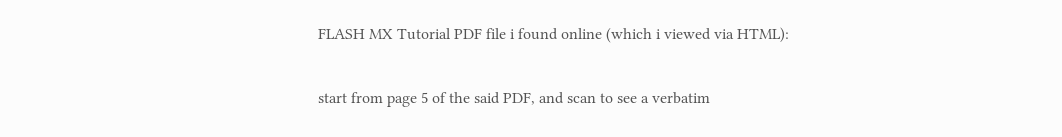FLASH MX Tutorial PDF file i found online (which i viewed via HTML):

start from page 5 of the said PDF, and scan to see a verbatim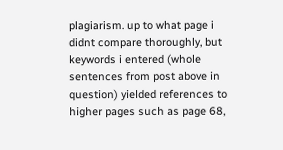plagiarism. up to what page i didnt compare thoroughly, but keywords i entered (whole sentences from post above in question) yielded references to higher pages such as page 68,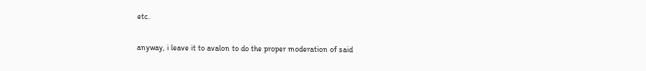etc.

anyway, i leave it to avalon to do the proper moderation of said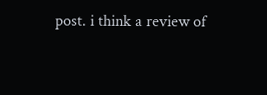post. i think a review of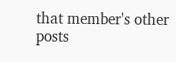that member's other posts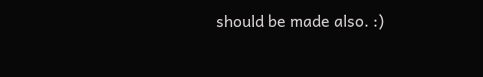should be made also. :)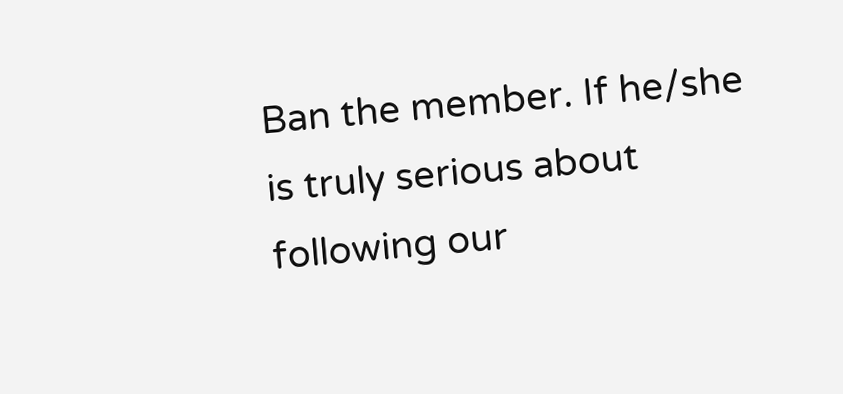Ban the member. If he/she is truly serious about following our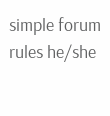simple forum rules he/she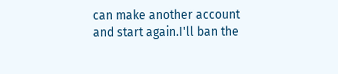can make another account and start again.I'll ban the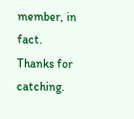member, in fact. Thanks for catching.